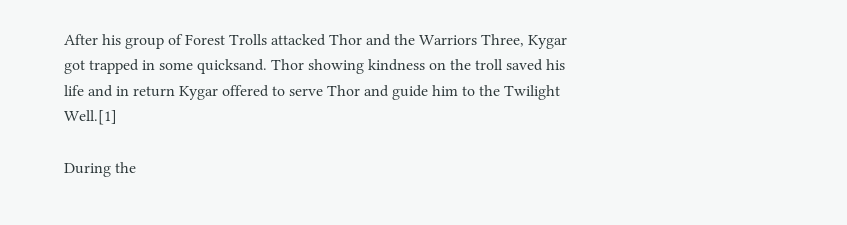After his group of Forest Trolls attacked Thor and the Warriors Three, Kygar got trapped in some quicksand. Thor showing kindness on the troll saved his life and in return Kygar offered to serve Thor and guide him to the Twilight Well.[1]

During the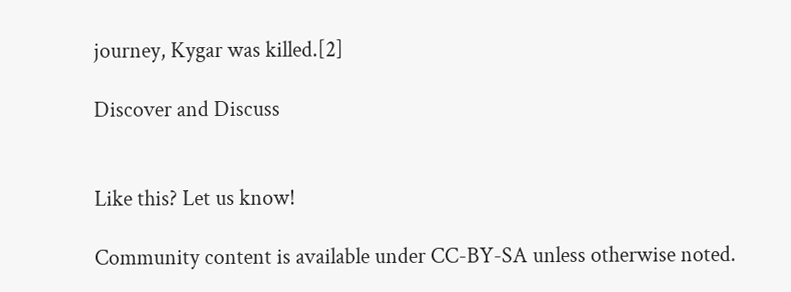journey, Kygar was killed.[2]

Discover and Discuss


Like this? Let us know!

Community content is available under CC-BY-SA unless otherwise noted.